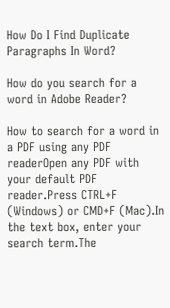How Do I Find Duplicate Paragraphs In Word?

How do you search for a word in Adobe Reader?

How to search for a word in a PDF using any PDF readerOpen any PDF with your default PDF reader.Press CTRL+F (Windows) or CMD+F (Mac).In the text box, enter your search term.The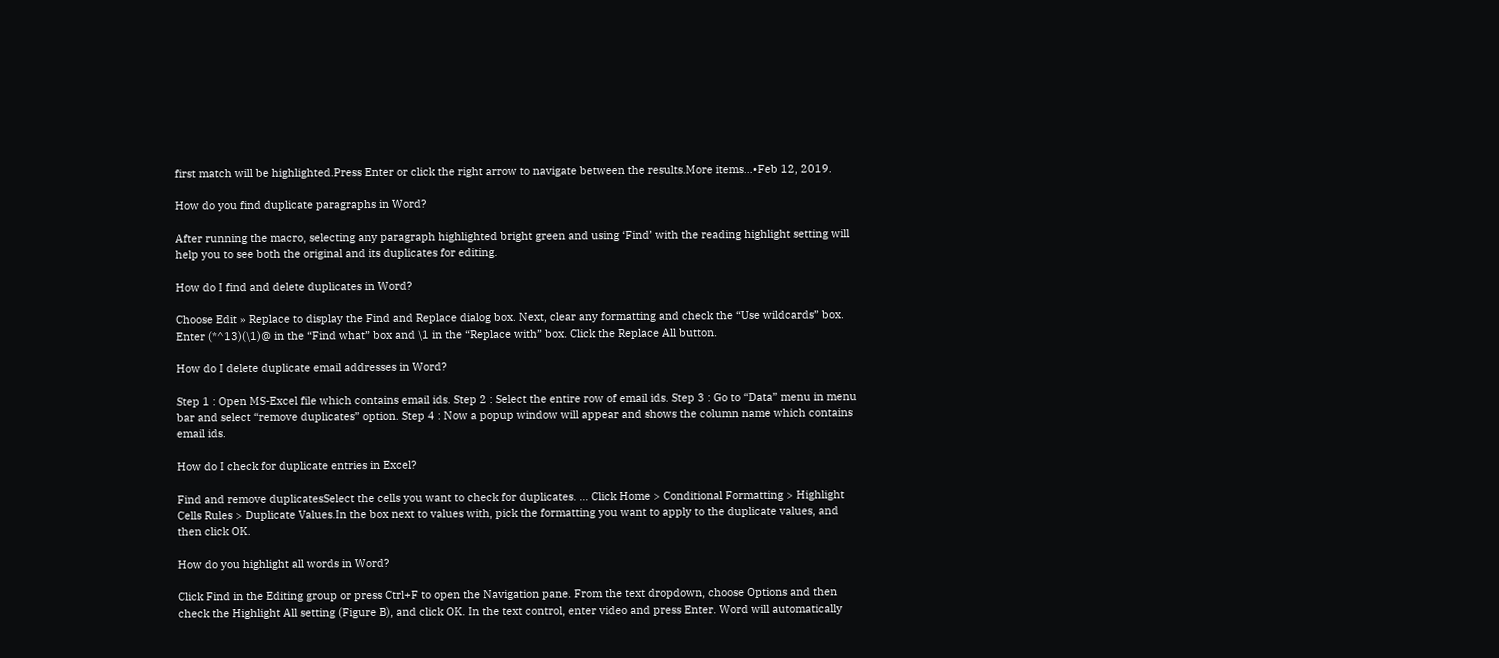first match will be highlighted.Press Enter or click the right arrow to navigate between the results.More items…•Feb 12, 2019.

How do you find duplicate paragraphs in Word?

After running the macro, selecting any paragraph highlighted bright green and using ‘Find’ with the reading highlight setting will help you to see both the original and its duplicates for editing.

How do I find and delete duplicates in Word?

Choose Edit » Replace to display the Find and Replace dialog box. Next, clear any formatting and check the “Use wildcards” box. Enter (*^13)(\1)@ in the “Find what” box and \1 in the “Replace with” box. Click the Replace All button.

How do I delete duplicate email addresses in Word?

Step 1 : Open MS-Excel file which contains email ids. Step 2 : Select the entire row of email ids. Step 3 : Go to “Data” menu in menu bar and select “remove duplicates” option. Step 4 : Now a popup window will appear and shows the column name which contains email ids.

How do I check for duplicate entries in Excel?

Find and remove duplicatesSelect the cells you want to check for duplicates. … Click Home > Conditional Formatting > Highlight Cells Rules > Duplicate Values.In the box next to values with, pick the formatting you want to apply to the duplicate values, and then click OK.

How do you highlight all words in Word?

Click Find in the Editing group or press Ctrl+F to open the Navigation pane. From the text dropdown, choose Options and then check the Highlight All setting (Figure B), and click OK. In the text control, enter video and press Enter. Word will automatically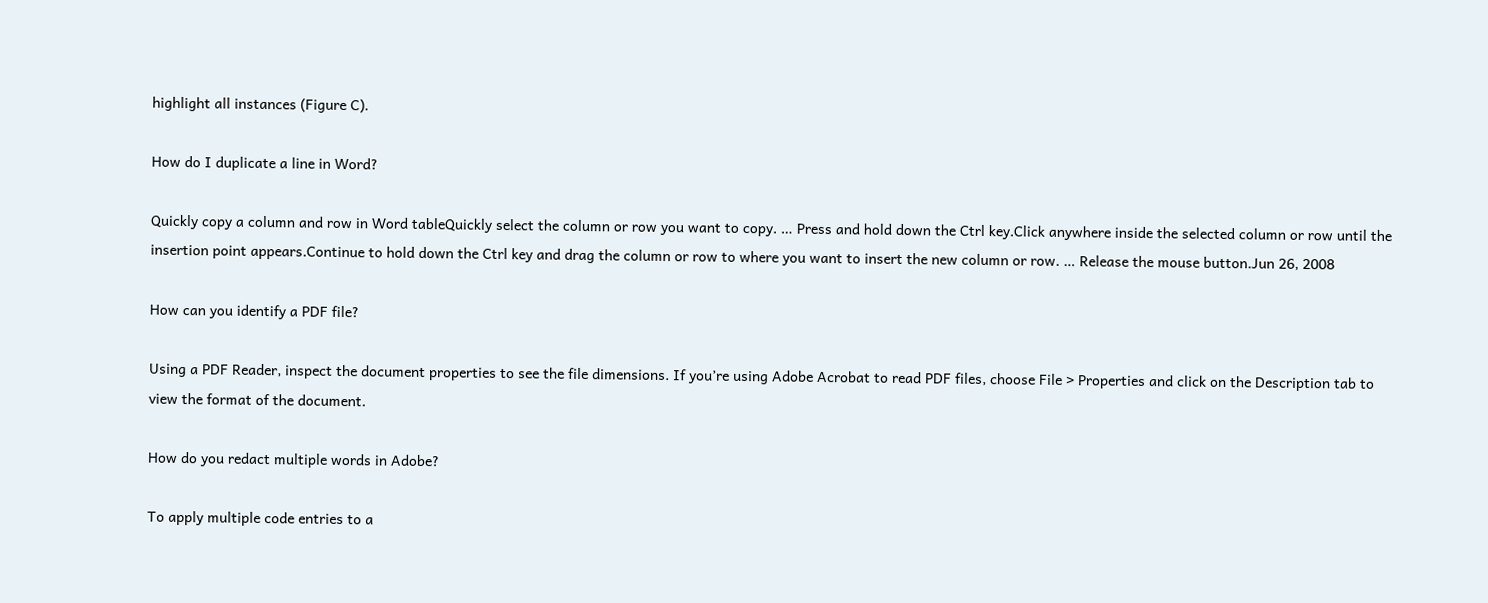highlight all instances (Figure C).

How do I duplicate a line in Word?

Quickly copy a column and row in Word tableQuickly select the column or row you want to copy. … Press and hold down the Ctrl key.Click anywhere inside the selected column or row until the insertion point appears.Continue to hold down the Ctrl key and drag the column or row to where you want to insert the new column or row. … Release the mouse button.Jun 26, 2008

How can you identify a PDF file?

Using a PDF Reader, inspect the document properties to see the file dimensions. If you’re using Adobe Acrobat to read PDF files, choose File > Properties and click on the Description tab to view the format of the document.

How do you redact multiple words in Adobe?

To apply multiple code entries to a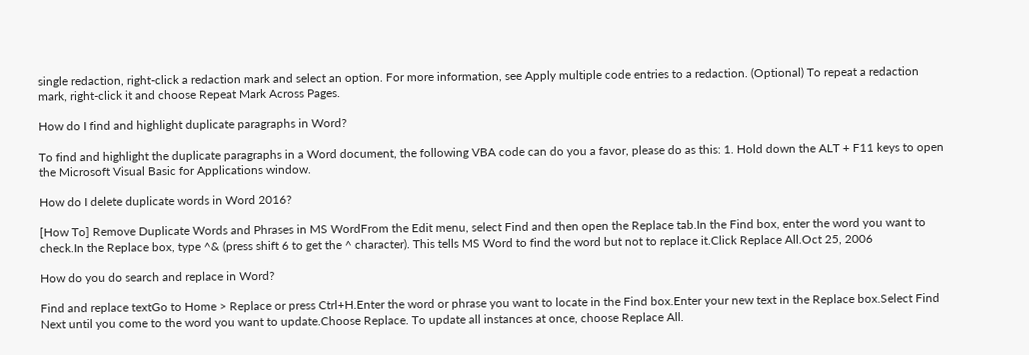single redaction, right-click a redaction mark and select an option. For more information, see Apply multiple code entries to a redaction. (Optional) To repeat a redaction mark, right-click it and choose Repeat Mark Across Pages.

How do I find and highlight duplicate paragraphs in Word?

To find and highlight the duplicate paragraphs in a Word document, the following VBA code can do you a favor, please do as this: 1. Hold down the ALT + F11 keys to open the Microsoft Visual Basic for Applications window.

How do I delete duplicate words in Word 2016?

[How To] Remove Duplicate Words and Phrases in MS WordFrom the Edit menu, select Find and then open the Replace tab.In the Find box, enter the word you want to check.In the Replace box, type ^& (press shift 6 to get the ^ character). This tells MS Word to find the word but not to replace it.Click Replace All.Oct 25, 2006

How do you do search and replace in Word?

Find and replace textGo to Home > Replace or press Ctrl+H.Enter the word or phrase you want to locate in the Find box.Enter your new text in the Replace box.Select Find Next until you come to the word you want to update.Choose Replace. To update all instances at once, choose Replace All.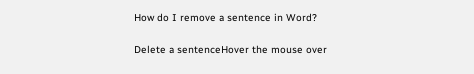How do I remove a sentence in Word?

Delete a sentenceHover the mouse over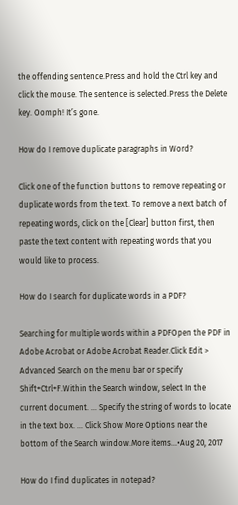the offending sentence.Press and hold the Ctrl key and click the mouse. The sentence is selected.Press the Delete key. Oomph! It’s gone.

How do I remove duplicate paragraphs in Word?

Click one of the function buttons to remove repeating or duplicate words from the text. To remove a next batch of repeating words, click on the [Clear] button first, then paste the text content with repeating words that you would like to process.

How do I search for duplicate words in a PDF?

Searching for multiple words within a PDFOpen the PDF in Adobe Acrobat or Adobe Acrobat Reader.Click Edit > Advanced Search on the menu bar or specify Shift+Ctrl+F.Within the Search window, select In the current document. … Specify the string of words to locate in the text box. … Click Show More Options near the bottom of the Search window.More items…•Aug 20, 2017

How do I find duplicates in notepad?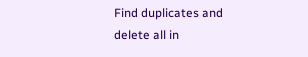Find duplicates and delete all in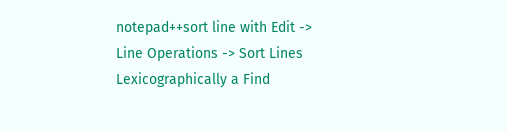notepad++sort line with Edit -> Line Operations -> Sort Lines Lexicographically a Find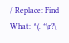/ Replace: Find What: ^(. *\r?\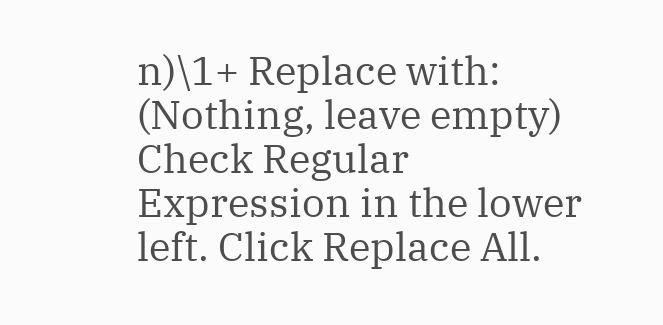n)\1+ Replace with: (Nothing, leave empty) Check Regular Expression in the lower left. Click Replace All.